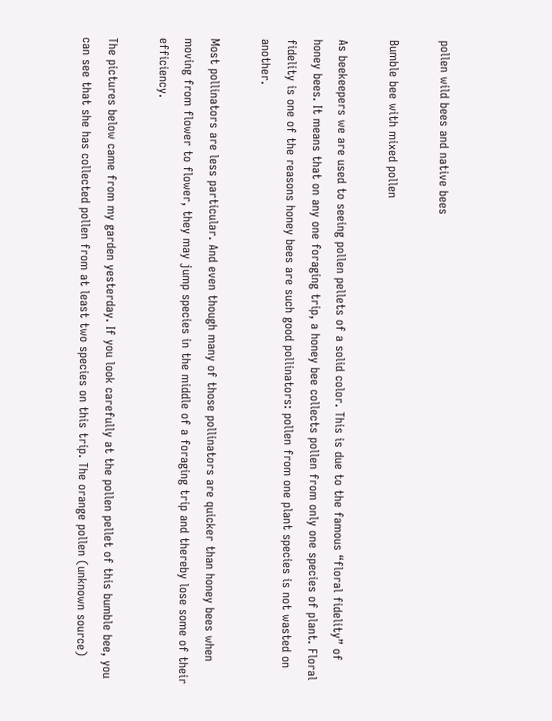pollen wild bees and native bees

Bumble bee with mixed pollen

As beekeepers we are used to seeing pollen pellets of a solid color. This is due to the famous “floral fidelity” of honey bees. It means that on any one foraging trip, a honey bee collects pollen from only one species of plant. Floral fidelity is one of the reasons honey bees are such good pollinators: pollen from one plant species is not wasted on another.

Most pollinators are less particular. And even though many of those pollinators are quicker than honey bees when moving from flower to flower, they may jump species in the middle of a foraging trip and thereby lose some of their efficiency.

The pictures below came from my garden yesterday. If you look carefully at the pollen pellet of this bumble bee, you can see that she has collected pollen from at least two species on this trip. The orange pollen (unknown source)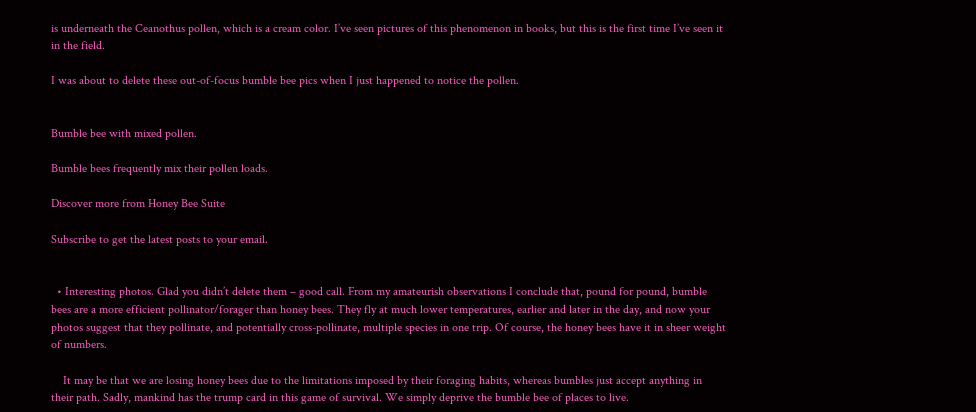is underneath the Ceanothus pollen, which is a cream color. I’ve seen pictures of this phenomenon in books, but this is the first time I’ve seen it in the field.

I was about to delete these out-of-focus bumble bee pics when I just happened to notice the pollen.


Bumble bee with mixed pollen.

Bumble bees frequently mix their pollen loads.

Discover more from Honey Bee Suite

Subscribe to get the latest posts to your email.


  • Interesting photos. Glad you didn’t delete them – good call. From my amateurish observations I conclude that, pound for pound, bumble bees are a more efficient pollinator/forager than honey bees. They fly at much lower temperatures, earlier and later in the day, and now your photos suggest that they pollinate, and potentially cross-pollinate, multiple species in one trip. Of course, the honey bees have it in sheer weight of numbers.

    It may be that we are losing honey bees due to the limitations imposed by their foraging habits, whereas bumbles just accept anything in their path. Sadly, mankind has the trump card in this game of survival. We simply deprive the bumble bee of places to live.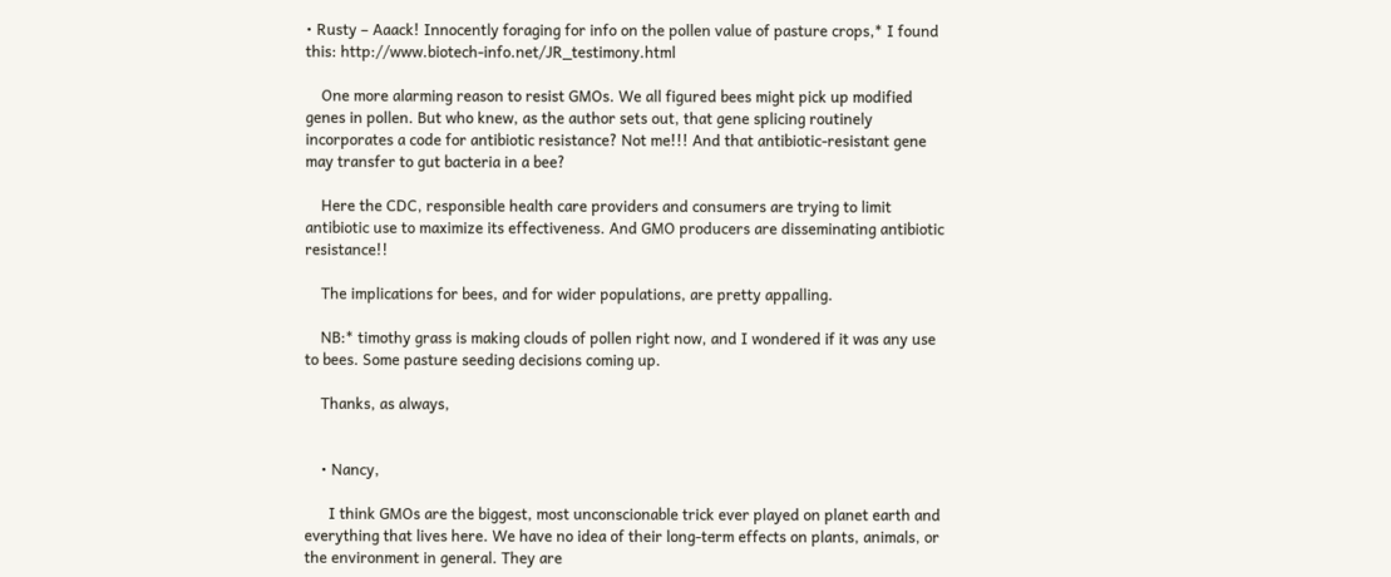• Rusty – Aaack! Innocently foraging for info on the pollen value of pasture crops,* I found this: http://www.biotech-info.net/JR_testimony.html

    One more alarming reason to resist GMOs. We all figured bees might pick up modified genes in pollen. But who knew, as the author sets out, that gene splicing routinely incorporates a code for antibiotic resistance? Not me!!! And that antibiotic-resistant gene may transfer to gut bacteria in a bee?

    Here the CDC, responsible health care providers and consumers are trying to limit antibiotic use to maximize its effectiveness. And GMO producers are disseminating antibiotic resistance!!

    The implications for bees, and for wider populations, are pretty appalling.

    NB:* timothy grass is making clouds of pollen right now, and I wondered if it was any use to bees. Some pasture seeding decisions coming up.

    Thanks, as always,


    • Nancy,

      I think GMOs are the biggest, most unconscionable trick ever played on planet earth and everything that lives here. We have no idea of their long-term effects on plants, animals, or the environment in general. They are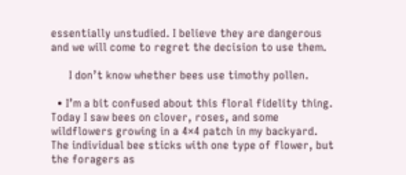essentially unstudied. I believe they are dangerous and we will come to regret the decision to use them.

      I don’t know whether bees use timothy pollen.

  • I’m a bit confused about this floral fidelity thing. Today I saw bees on clover, roses, and some wildflowers growing in a 4×4 patch in my backyard. The individual bee sticks with one type of flower, but the foragers as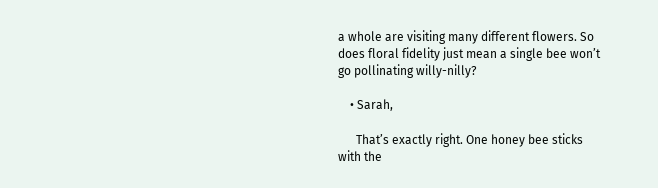a whole are visiting many different flowers. So does floral fidelity just mean a single bee won’t go pollinating willy-nilly?

    • Sarah,

      That’s exactly right. One honey bee sticks with the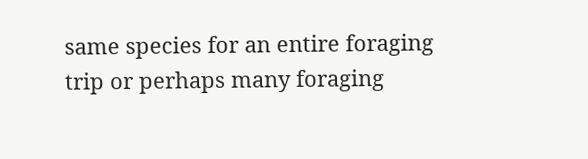same species for an entire foraging trip or perhaps many foraging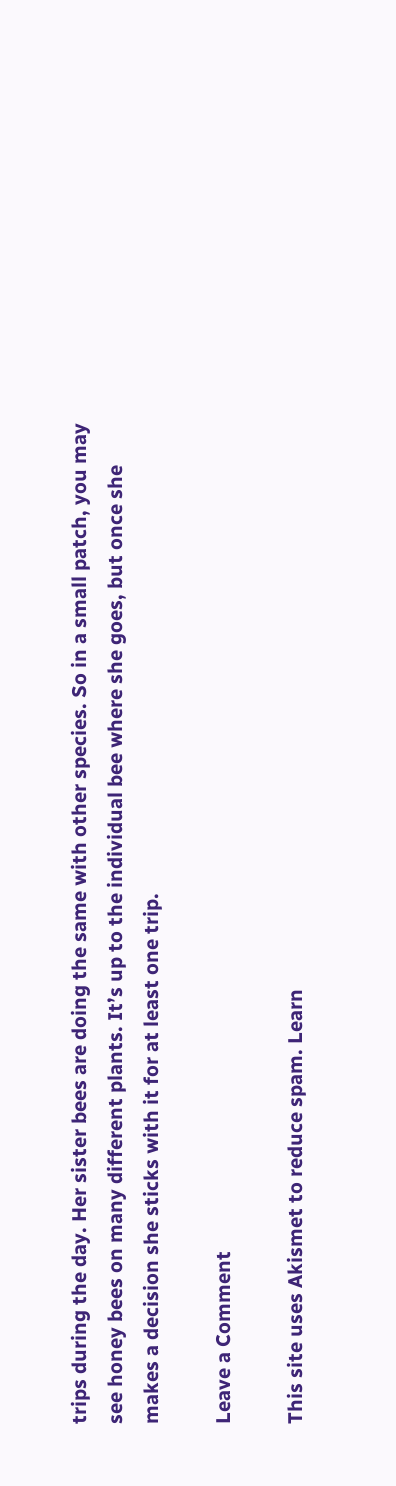trips during the day. Her sister bees are doing the same with other species. So in a small patch, you may see honey bees on many different plants. It’s up to the individual bee where she goes, but once she makes a decision she sticks with it for at least one trip.

Leave a Comment

This site uses Akismet to reduce spam. Learn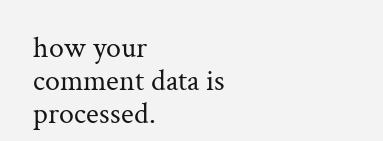how your comment data is processed.